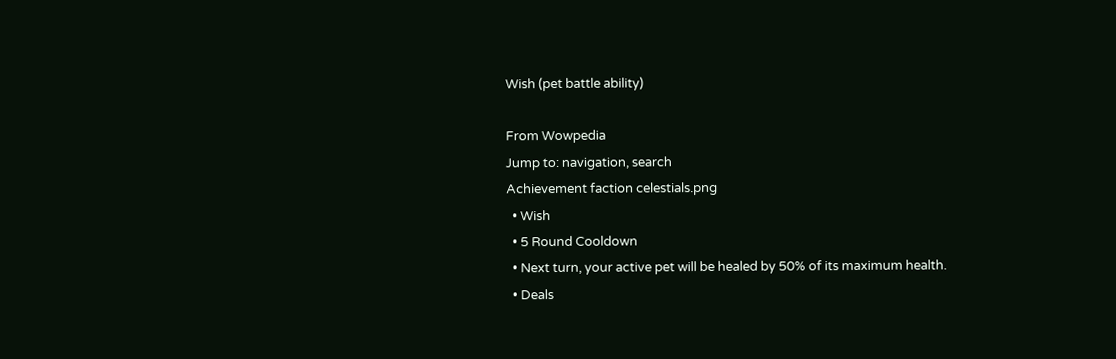Wish (pet battle ability)

From Wowpedia
Jump to: navigation, search
Achievement faction celestials.png
  • Wish
  • 5 Round Cooldown
  • Next turn, your active pet will be healed by 50% of its maximum health.
  • Deals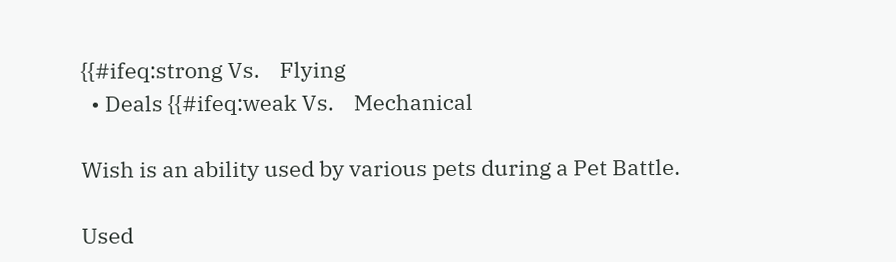{{#ifeq:strong Vs.    Flying
  • Deals {{#ifeq:weak Vs.    Mechanical

Wish is an ability used by various pets during a Pet Battle.

Used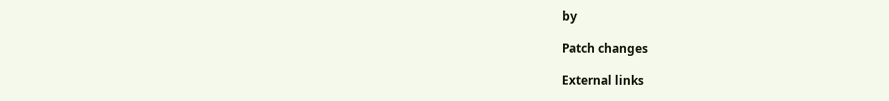by

Patch changes

External links